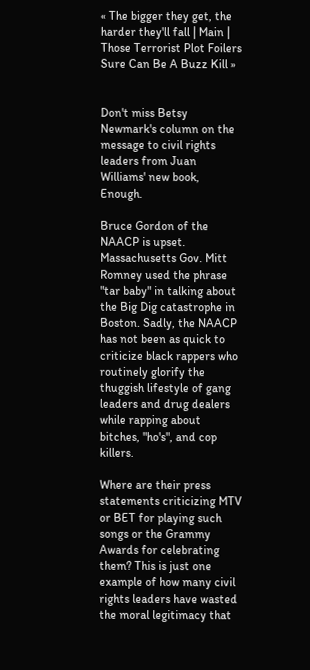« The bigger they get, the harder they'll fall | Main | Those Terrorist Plot Foilers Sure Can Be A Buzz Kill »


Don't miss Betsy Newmark's column on the message to civil rights leaders from Juan Williams' new book, Enough.

Bruce Gordon of the NAACP is upset. Massachusetts Gov. Mitt Romney used the phrase "tar baby" in talking about the Big Dig catastrophe in Boston. Sadly, the NAACP has not been as quick to criticize black rappers who routinely glorify the thuggish lifestyle of gang leaders and drug dealers while rapping about bitches, "ho's", and cop killers.

Where are their press statements criticizing MTV or BET for playing such songs or the Grammy Awards for celebrating them? This is just one example of how many civil rights leaders have wasted the moral legitimacy that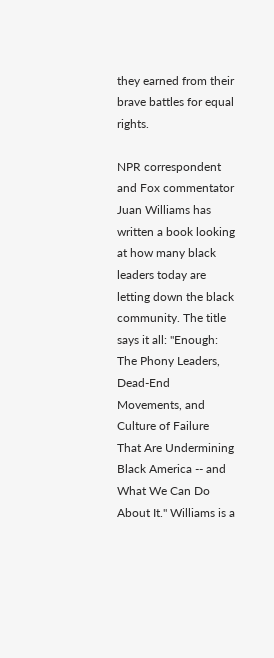they earned from their brave battles for equal rights.

NPR correspondent and Fox commentator Juan Williams has written a book looking at how many black leaders today are letting down the black community. The title says it all: "Enough: The Phony Leaders, Dead-End Movements, and Culture of Failure That Are Undermining Black America -- and What We Can Do About It." Williams is a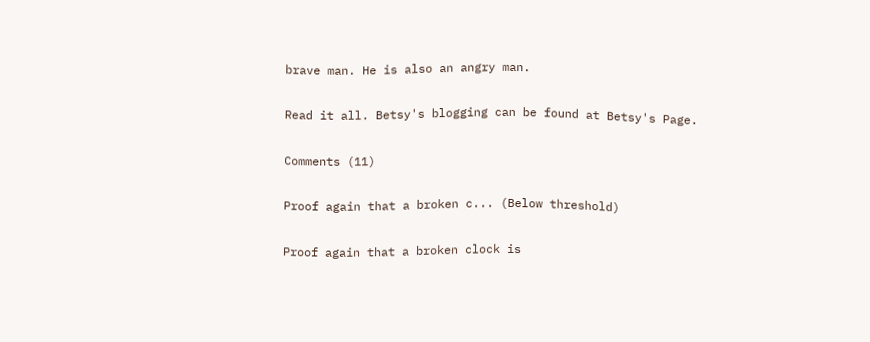brave man. He is also an angry man.

Read it all. Betsy's blogging can be found at Betsy's Page.

Comments (11)

Proof again that a broken c... (Below threshold)

Proof again that a broken clock is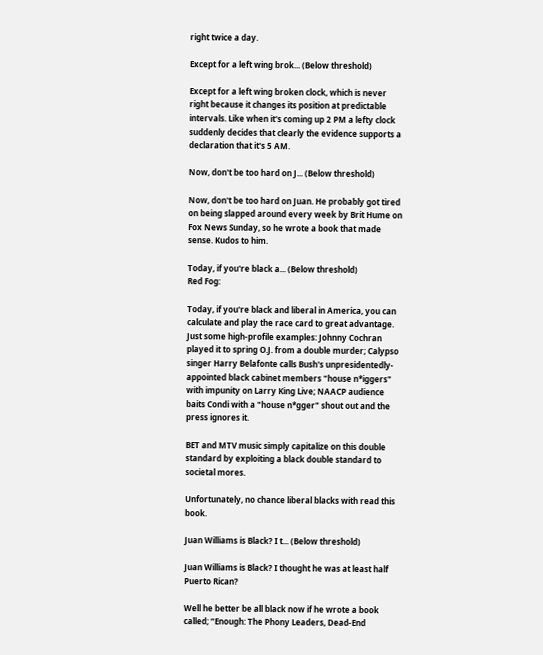right twice a day.

Except for a left wing brok... (Below threshold)

Except for a left wing broken clock, which is never right because it changes its position at predictable intervals. Like when it's coming up 2 PM a lefty clock suddenly decides that clearly the evidence supports a declaration that it's 5 AM.

Now, don't be too hard on J... (Below threshold)

Now, don't be too hard on Juan. He probably got tired on being slapped around every week by Brit Hume on Fox News Sunday, so he wrote a book that made sense. Kudos to him.

Today, if you're black a... (Below threshold)
Red Fog:

Today, if you're black and liberal in America, you can calculate and play the race card to great advantage. Just some high-profile examples: Johnny Cochran played it to spring O.J. from a double murder; Calypso singer Harry Belafonte calls Bush's unpresidentedly-appointed black cabinet members "house n*iggers" with impunity on Larry King Live; NAACP audience baits Condi with a "house n*gger" shout out and the press ignores it.

BET and MTV music simply capitalize on this double standard by exploiting a black double standard to societal mores.

Unfortunately, no chance liberal blacks with read this book.

Juan Williams is Black? I t... (Below threshold)

Juan Williams is Black? I thought he was at least half Puerto Rican?

Well he better be all black now if he wrote a book called; “Enough: The Phony Leaders, Dead-End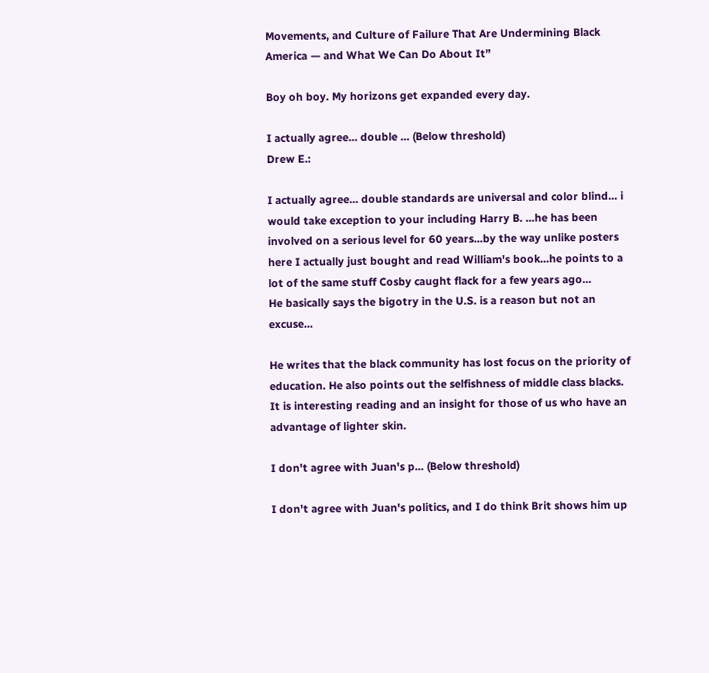Movements, and Culture of Failure That Are Undermining Black America — and What We Can Do About It”

Boy oh boy. My horizons get expanded every day.

I actually agree... double ... (Below threshold)
Drew E.:

I actually agree... double standards are universal and color blind... i would take exception to your including Harry B. ...he has been involved on a serious level for 60 years...by the way unlike posters here I actually just bought and read William's book...he points to a lot of the same stuff Cosby caught flack for a few years ago...
He basically says the bigotry in the U.S. is a reason but not an excuse...

He writes that the black community has lost focus on the priority of education. He also points out the selfishness of middle class blacks. It is interesting reading and an insight for those of us who have an advantage of lighter skin.

I don't agree with Juan's p... (Below threshold)

I don't agree with Juan's politics, and I do think Brit shows him up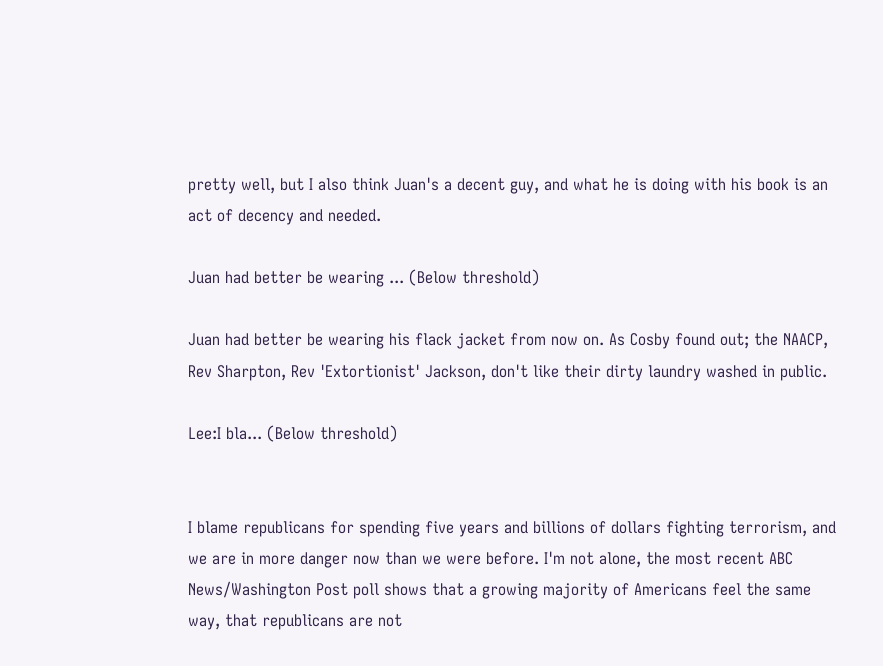pretty well, but I also think Juan's a decent guy, and what he is doing with his book is an act of decency and needed.

Juan had better be wearing ... (Below threshold)

Juan had better be wearing his flack jacket from now on. As Cosby found out; the NAACP, Rev Sharpton, Rev 'Extortionist' Jackson, don't like their dirty laundry washed in public.

Lee:I bla... (Below threshold)


I blame republicans for spending five years and billions of dollars fighting terrorism, and we are in more danger now than we were before. I'm not alone, the most recent ABC News/Washington Post poll shows that a growing majority of Americans feel the same way, that republicans are not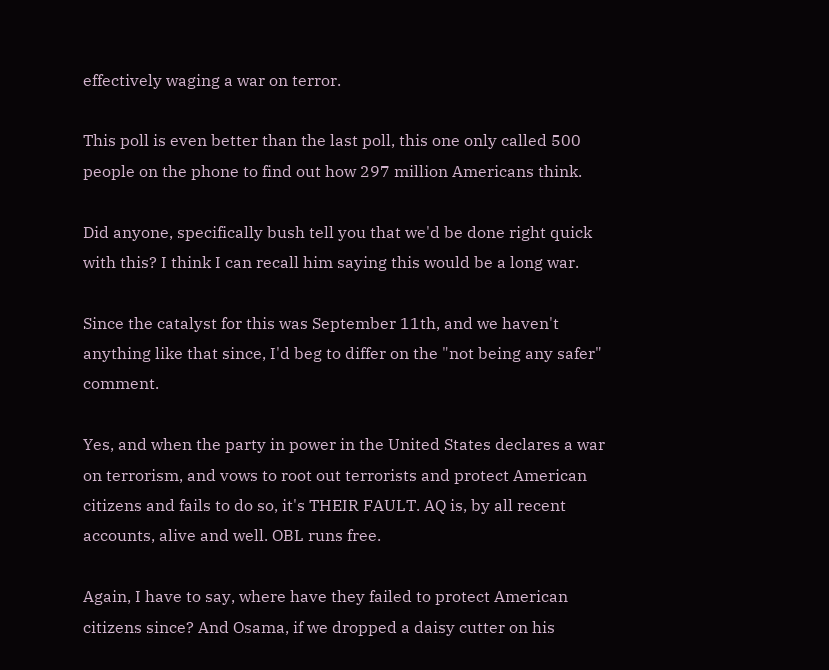effectively waging a war on terror.

This poll is even better than the last poll, this one only called 500 people on the phone to find out how 297 million Americans think.

Did anyone, specifically bush tell you that we'd be done right quick with this? I think I can recall him saying this would be a long war.

Since the catalyst for this was September 11th, and we haven't anything like that since, I'd beg to differ on the "not being any safer" comment.

Yes, and when the party in power in the United States declares a war on terrorism, and vows to root out terrorists and protect American citizens and fails to do so, it's THEIR FAULT. AQ is, by all recent accounts, alive and well. OBL runs free.

Again, I have to say, where have they failed to protect American citizens since? And Osama, if we dropped a daisy cutter on his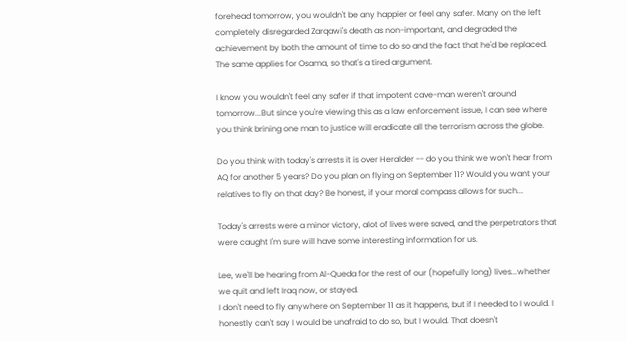forehead tomorrow, you wouldn't be any happier or feel any safer. Many on the left completely disregarded Zarqawi's death as non-important, and degraded the achievement by both the amount of time to do so and the fact that he'd be replaced. The same applies for Osama, so that's a tired argument.

I know you wouldn't feel any safer if that impotent cave-man weren't around tomorrow...But since you're viewing this as a law enforcement issue, I can see where you think brining one man to justice will eradicate all the terrorism across the globe.

Do you think with today's arrests it is over Heralder -- do you think we won't hear from AQ for another 5 years? Do you plan on flying on September 11? Would you want your relatives to fly on that day? Be honest, if your moral compass allows for such...

Today's arrests were a minor victory, alot of lives were saved, and the perpetrators that were caught I'm sure will have some interesting information for us.

Lee, we'll be hearing from Al-Queda for the rest of our (hopefully long) lives...whether we quit and left Iraq now, or stayed.
I don't need to fly anywhere on September 11 as it happens, but if I needed to I would. I honestly can't say I would be unafraid to do so, but I would. That doesn't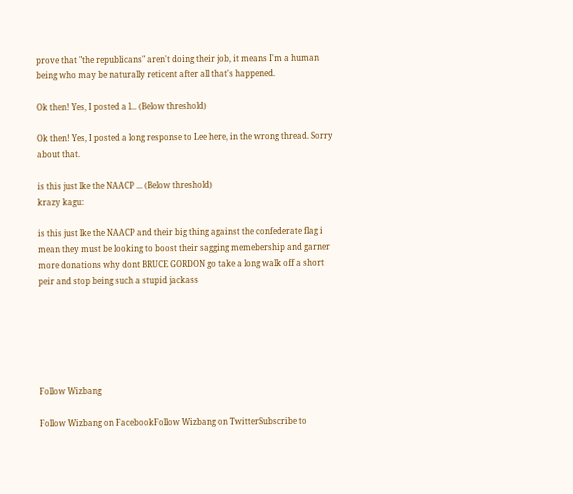prove that "the republicans" aren't doing their job, it means I'm a human being who may be naturally reticent after all that's happened.

Ok then! Yes, I posted a l... (Below threshold)

Ok then! Yes, I posted a long response to Lee here, in the wrong thread. Sorry about that.

is this just lke the NAACP ... (Below threshold)
krazy kagu:

is this just lke the NAACP and their big thing against the confederate flag i mean they must be looking to boost their sagging memebership and garner more donations why dont BRUCE GORDON go take a long walk off a short peir and stop being such a stupid jackass






Follow Wizbang

Follow Wizbang on FacebookFollow Wizbang on TwitterSubscribe to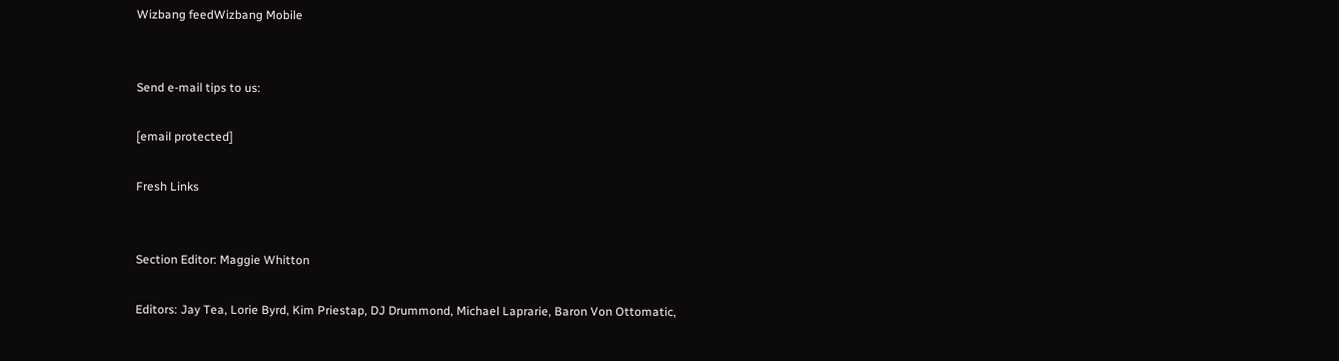Wizbang feedWizbang Mobile


Send e-mail tips to us:

[email protected]

Fresh Links


Section Editor: Maggie Whitton

Editors: Jay Tea, Lorie Byrd, Kim Priestap, DJ Drummond, Michael Laprarie, Baron Von Ottomatic,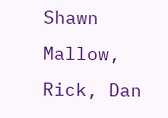Shawn Mallow, Rick, Dan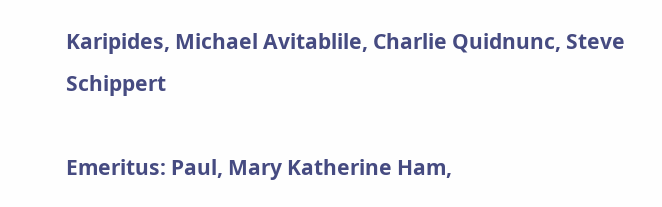Karipides, Michael Avitablile, Charlie Quidnunc, Steve Schippert

Emeritus: Paul, Mary Katherine Ham,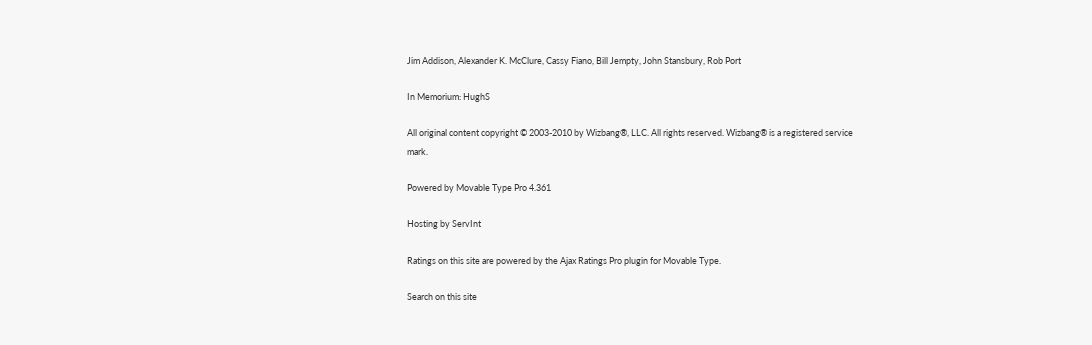Jim Addison, Alexander K. McClure, Cassy Fiano, Bill Jempty, John Stansbury, Rob Port

In Memorium: HughS

All original content copyright © 2003-2010 by Wizbang®, LLC. All rights reserved. Wizbang® is a registered service mark.

Powered by Movable Type Pro 4.361

Hosting by ServInt

Ratings on this site are powered by the Ajax Ratings Pro plugin for Movable Type.

Search on this site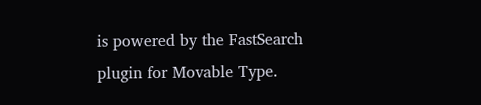is powered by the FastSearch plugin for Movable Type.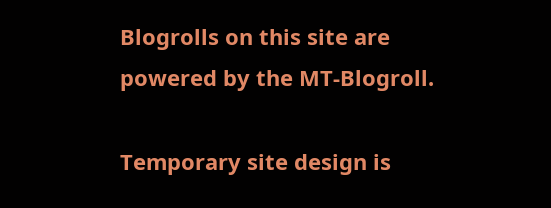Blogrolls on this site are powered by the MT-Blogroll.

Temporary site design is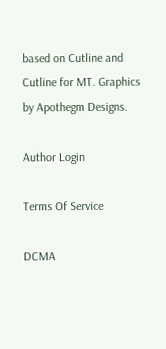based on Cutline and Cutline for MT. Graphics by Apothegm Designs.

Author Login

Terms Of Service

DCMA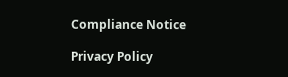Compliance Notice

Privacy Policy